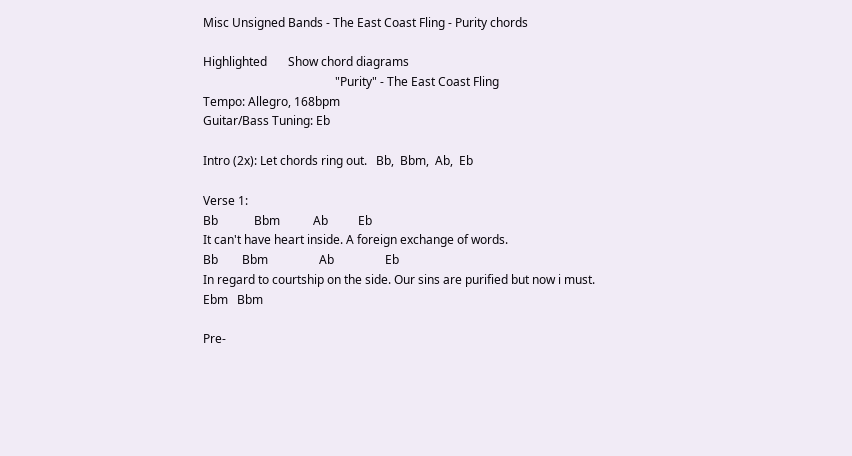Misc Unsigned Bands - The East Coast Fling - Purity chords

Highlighted       Show chord diagrams
                                            "Purity" - The East Coast Fling
Tempo: Allegro, 168bpm
Guitar/Bass Tuning: Eb

Intro (2x): Let chords ring out.   Bb,  Bbm,  Ab,  Eb

Verse 1:
Bb            Bbm           Ab          Eb
It can't have heart inside. A foreign exchange of words.
Bb        Bbm                 Ab                 Eb
In regard to courtship on the side. Our sins are purified but now i must.
Ebm   Bbm

Pre-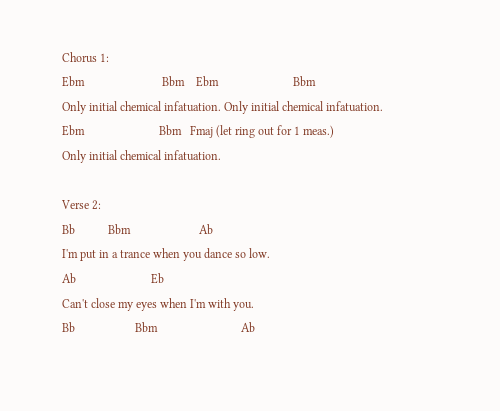Chorus 1:
Ebm                          Bbm    Ebm                         Bbm
Only initial chemical infatuation. Only initial chemical infatuation.
Ebm                         Bbm   Fmaj (let ring out for 1 meas.)
Only initial chemical infatuation.

Verse 2:
Bb           Bbm                       Ab
I'm put in a trance when you dance so low.
Ab                         Eb
Can't close my eyes when I'm with you.
Bb                    Bbm                            Ab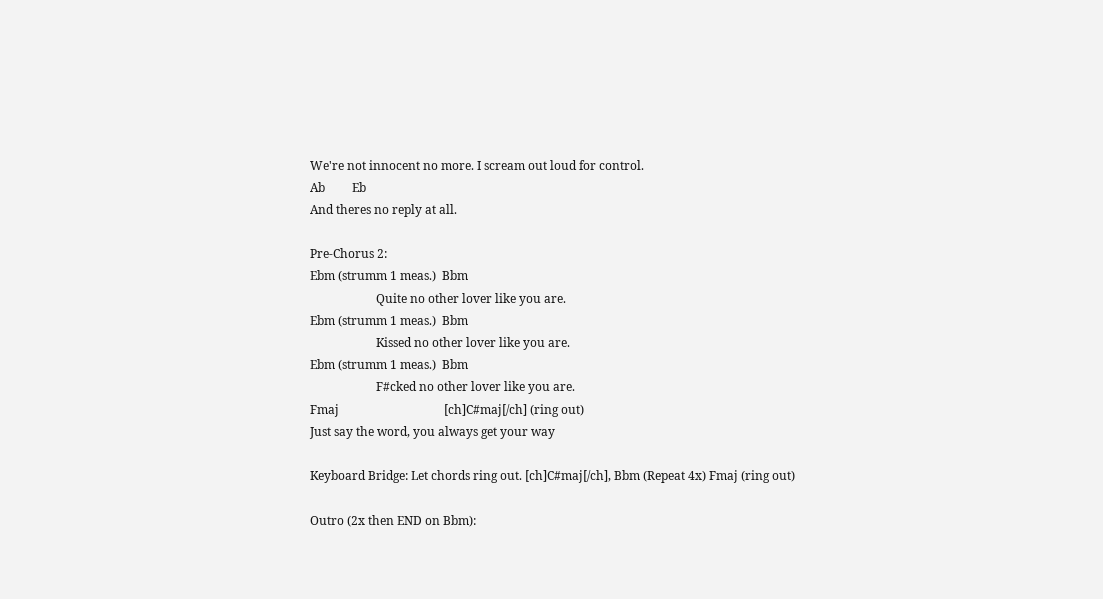We're not innocent no more. I scream out loud for control.
Ab         Eb
And theres no reply at all.

Pre-Chorus 2:
Ebm (strumm 1 meas.)  Bbm
                      Quite no other lover like you are.
Ebm (strumm 1 meas.)  Bbm
                      Kissed no other lover like you are.
Ebm (strumm 1 meas.)  Bbm
                      F#cked no other lover like you are.
Fmaj                                   [ch]C#maj[/ch] (ring out)
Just say the word, you always get your way

Keyboard Bridge: Let chords ring out. [ch]C#maj[/ch], Bbm (Repeat 4x) Fmaj (ring out)

Outro (2x then END on Bbm):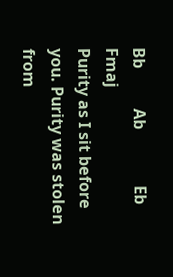Bb          Ab              Eb                Fmaj
Purity as I sit before you. Purity was stolen from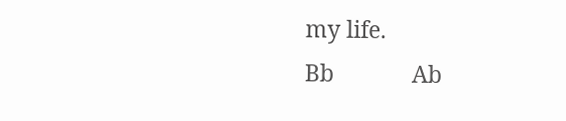my life.
Bb             Ab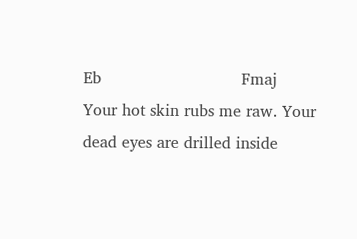Eb                            Fmaj
Your hot skin rubs me raw. Your dead eyes are drilled inside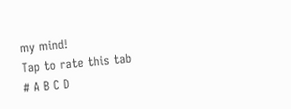my mind!
Tap to rate this tab
# A B C D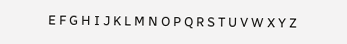E F G H I J K L M N O P Q R S T U V W X Y Z